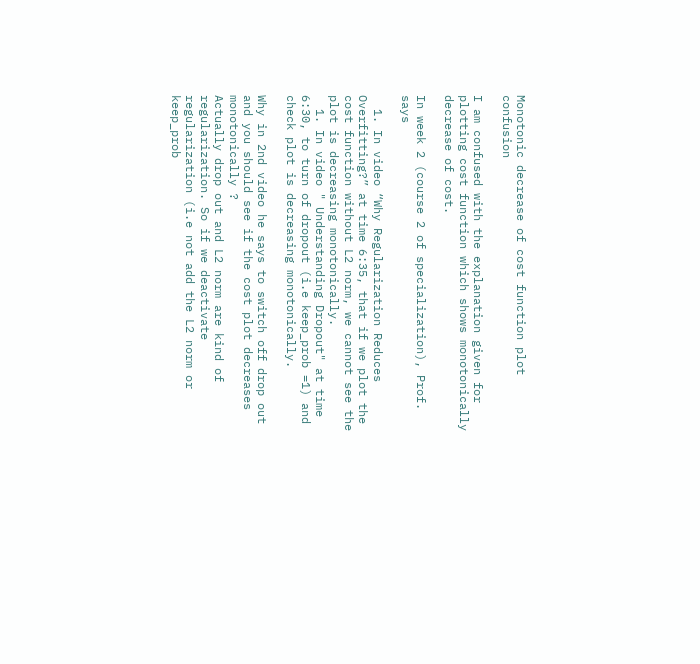Monotonic decrease of cost function plot confusion

I am confused with the explanation given for plotting cost function which shows monotonically decrease of cost.

In week 2 (course 2 of specialization), Prof. says

  1. In video “Why Regularization Reduces Overfitting?” at time 6:35, that if we plot the cost function without L2 norm, we cannot see the plot is decreasing monotonically.
  1. In video " Understanding Dropout" at time 6:30, to turn of dropout (i.e keep_prob =1) and check plot is decreasing monotonically.

Why in 2nd video he says to switch off drop out and you should see if the cost plot decreases monotonically ?
Actually drop out and L2 norm are kind of regularization. So if we deactivate regularization (i.e not add the L2 norm or keep_prob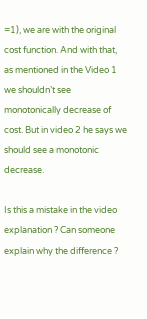=1), we are with the original cost function. And with that, as mentioned in the Video 1 we shouldn’t see monotonically decrease of cost. But in video 2 he says we should see a monotonic decrease.

Is this a mistake in the video explanation ? Can someone explain why the difference ?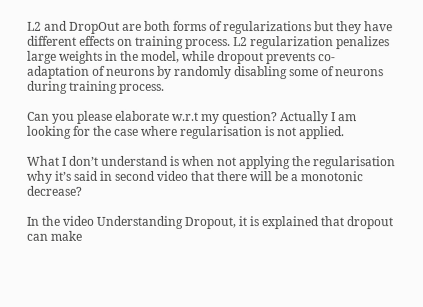L2 and DropOut are both forms of regularizations but they have different effects on training process. L2 regularization penalizes large weights in the model, while dropout prevents co-adaptation of neurons by randomly disabling some of neurons during training process.

Can you please elaborate w.r.t my question? Actually I am looking for the case where regularisation is not applied.

What I don’t understand is when not applying the regularisation why it’s said in second video that there will be a monotonic decrease?

In the video Understanding Dropout, it is explained that dropout can make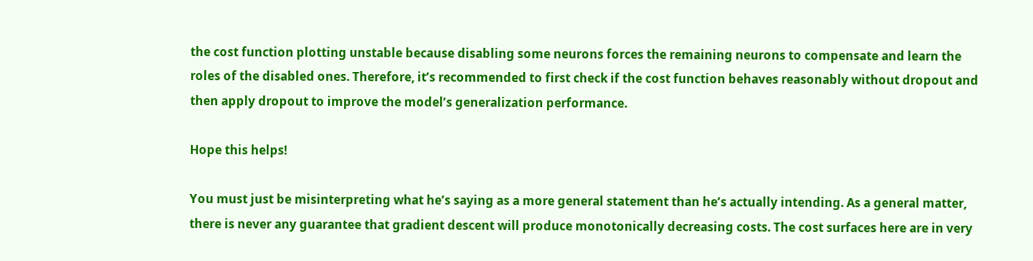the cost function plotting unstable because disabling some neurons forces the remaining neurons to compensate and learn the roles of the disabled ones. Therefore, it’s recommended to first check if the cost function behaves reasonably without dropout and then apply dropout to improve the model’s generalization performance.

Hope this helps!

You must just be misinterpreting what he’s saying as a more general statement than he’s actually intending. As a general matter, there is never any guarantee that gradient descent will produce monotonically decreasing costs. The cost surfaces here are in very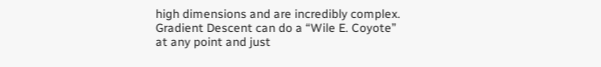high dimensions and are incredibly complex. Gradient Descent can do a “Wile E. Coyote” at any point and just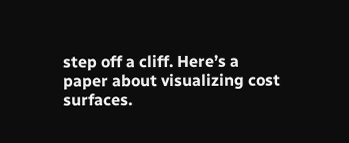step off a cliff. Here’s a paper about visualizing cost surfaces.